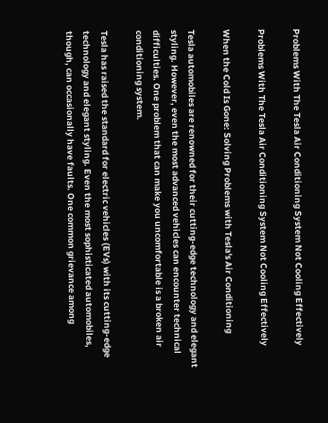Problems With The Tesla Air Conditioning System Not Cooling Effectively

Problems With The Tesla Air Conditioning System Not Cooling Effectively

When the Cold Is Gone: Solving Problems with Tesla's Air Conditioning

Tesla automobiles are renowned for their cutting-edge technology and elegant styling. However, even the most advanced vehicles can encounter technical difficulties. One problem that can make you uncomfortable is a broken air conditioning system.

Tesla has raised the standard for electric vehicles (EVs) with its cutting-edge technology and elegant styling. Even the most sophisticated automobiles, though, can occasionally have faults. One common grievance among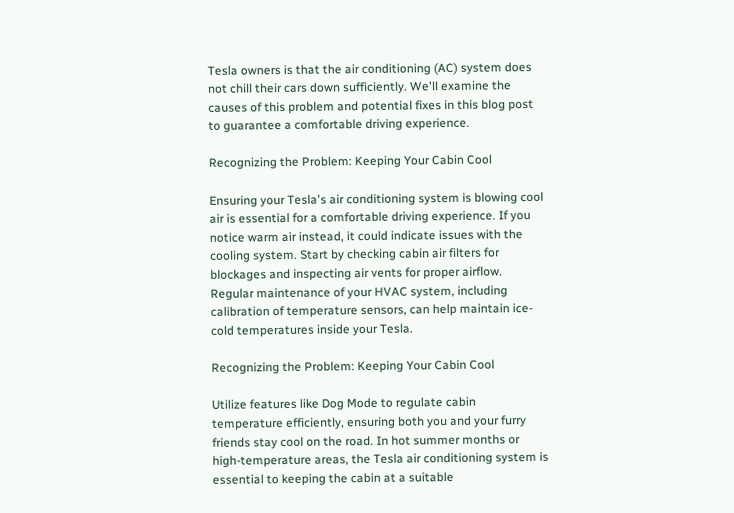Tesla owners is that the air conditioning (AC) system does not chill their cars down sufficiently. We'll examine the causes of this problem and potential fixes in this blog post to guarantee a comfortable driving experience.

Recognizing the Problem: Keeping Your Cabin Cool

Ensuring your Tesla's air conditioning system is blowing cool air is essential for a comfortable driving experience. If you notice warm air instead, it could indicate issues with the cooling system. Start by checking cabin air filters for blockages and inspecting air vents for proper airflow. Regular maintenance of your HVAC system, including calibration of temperature sensors, can help maintain ice-cold temperatures inside your Tesla.

Recognizing the Problem: Keeping Your Cabin Cool

Utilize features like Dog Mode to regulate cabin temperature efficiently, ensuring both you and your furry friends stay cool on the road. In hot summer months or high-temperature areas, the Tesla air conditioning system is essential to keeping the cabin at a suitable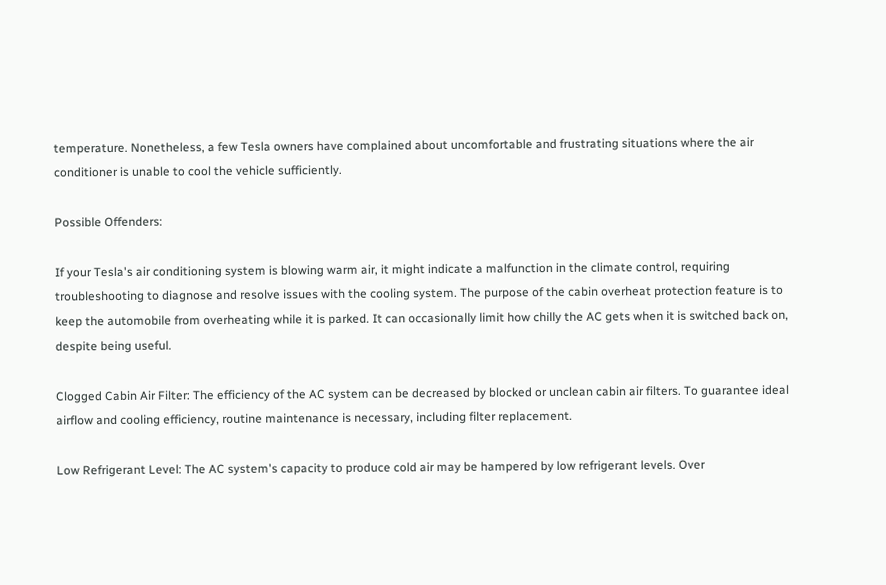temperature. Nonetheless, a few Tesla owners have complained about uncomfortable and frustrating situations where the air conditioner is unable to cool the vehicle sufficiently.

Possible Offenders:

If your Tesla's air conditioning system is blowing warm air, it might indicate a malfunction in the climate control, requiring troubleshooting to diagnose and resolve issues with the cooling system. The purpose of the cabin overheat protection feature is to keep the automobile from overheating while it is parked. It can occasionally limit how chilly the AC gets when it is switched back on, despite being useful.

Clogged Cabin Air Filter: The efficiency of the AC system can be decreased by blocked or unclean cabin air filters. To guarantee ideal airflow and cooling efficiency, routine maintenance is necessary, including filter replacement.

Low Refrigerant Level: The AC system's capacity to produce cold air may be hampered by low refrigerant levels. Over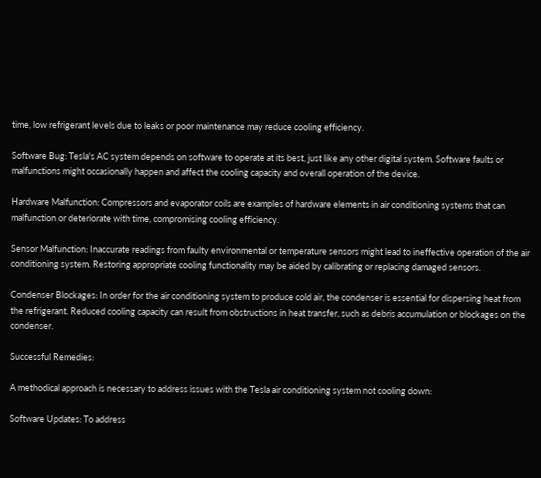time, low refrigerant levels due to leaks or poor maintenance may reduce cooling efficiency.

Software Bug: Tesla's AC system depends on software to operate at its best, just like any other digital system. Software faults or malfunctions might occasionally happen and affect the cooling capacity and overall operation of the device.

Hardware Malfunction: Compressors and evaporator coils are examples of hardware elements in air conditioning systems that can malfunction or deteriorate with time, compromising cooling efficiency.

Sensor Malfunction: Inaccurate readings from faulty environmental or temperature sensors might lead to ineffective operation of the air conditioning system. Restoring appropriate cooling functionality may be aided by calibrating or replacing damaged sensors.

Condenser Blockages: In order for the air conditioning system to produce cold air, the condenser is essential for dispersing heat from the refrigerant. Reduced cooling capacity can result from obstructions in heat transfer, such as debris accumulation or blockages on the condenser.

Successful Remedies:

A methodical approach is necessary to address issues with the Tesla air conditioning system not cooling down:

Software Updates: To address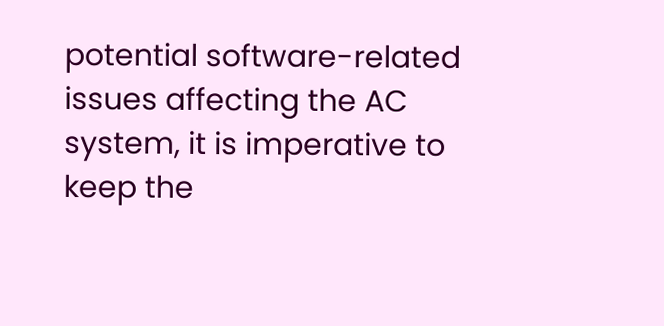potential software-related issues affecting the AC system, it is imperative to keep the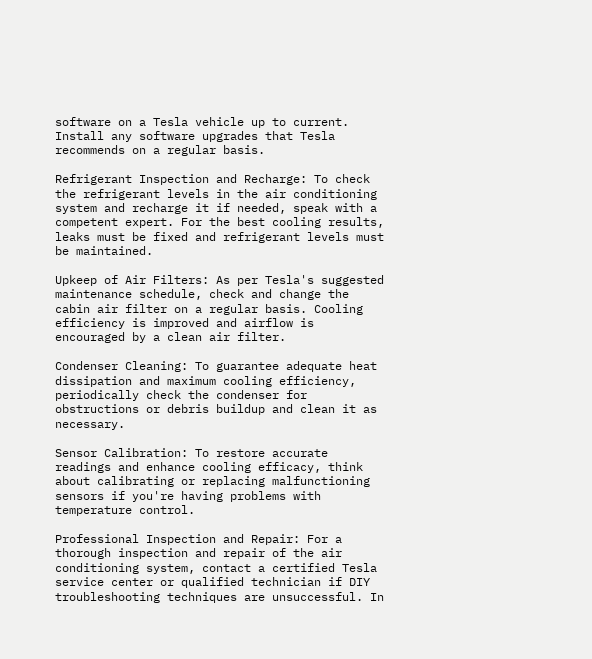software on a Tesla vehicle up to current. Install any software upgrades that Tesla recommends on a regular basis.

Refrigerant Inspection and Recharge: To check the refrigerant levels in the air conditioning system and recharge it if needed, speak with a competent expert. For the best cooling results, leaks must be fixed and refrigerant levels must be maintained.

Upkeep of Air Filters: As per Tesla's suggested maintenance schedule, check and change the cabin air filter on a regular basis. Cooling efficiency is improved and airflow is encouraged by a clean air filter.

Condenser Cleaning: To guarantee adequate heat dissipation and maximum cooling efficiency, periodically check the condenser for obstructions or debris buildup and clean it as necessary.

Sensor Calibration: To restore accurate readings and enhance cooling efficacy, think about calibrating or replacing malfunctioning sensors if you're having problems with temperature control.

Professional Inspection and Repair: For a thorough inspection and repair of the air conditioning system, contact a certified Tesla service center or qualified technician if DIY troubleshooting techniques are unsuccessful. In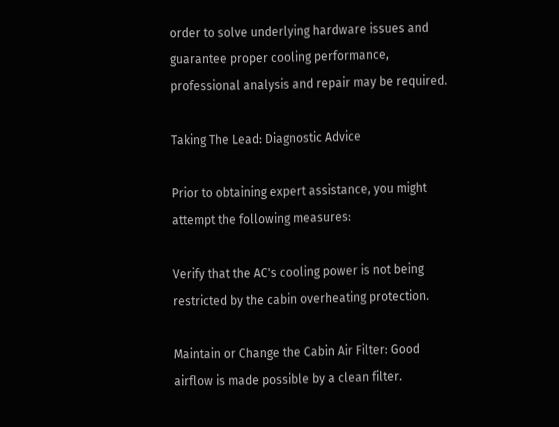order to solve underlying hardware issues and guarantee proper cooling performance, professional analysis and repair may be required.

Taking The Lead: Diagnostic Advice

Prior to obtaining expert assistance, you might attempt the following measures:

Verify that the AC's cooling power is not being restricted by the cabin overheating protection.

Maintain or Change the Cabin Air Filter: Good airflow is made possible by a clean filter.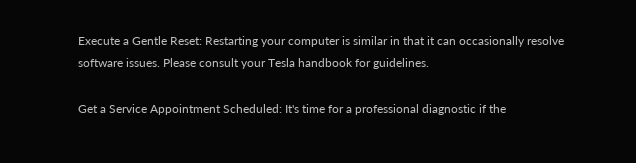Execute a Gentle Reset: Restarting your computer is similar in that it can occasionally resolve software issues. Please consult your Tesla handbook for guidelines.

Get a Service Appointment Scheduled: It's time for a professional diagnostic if the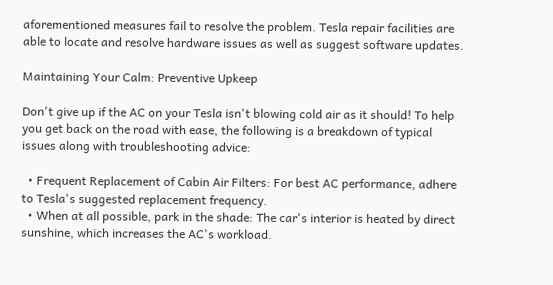aforementioned measures fail to resolve the problem. Tesla repair facilities are able to locate and resolve hardware issues as well as suggest software updates.

Maintaining Your Calm: Preventive Upkeep

Don't give up if the AC on your Tesla isn't blowing cold air as it should! To help you get back on the road with ease, the following is a breakdown of typical issues along with troubleshooting advice:

  • Frequent Replacement of Cabin Air Filters: For best AC performance, adhere to Tesla's suggested replacement frequency.
  • When at all possible, park in the shade: The car's interior is heated by direct sunshine, which increases the AC's workload.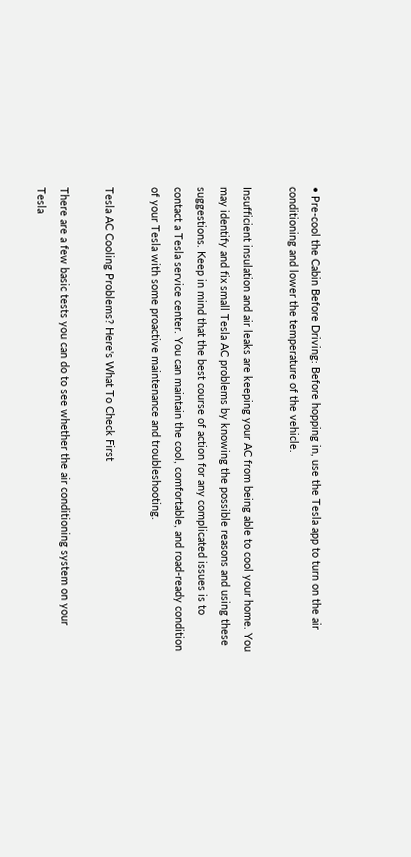• Pre-cool the Cabin Before Driving: Before hopping in, use the Tesla app to turn on the air conditioning and lower the temperature of the vehicle.

Insufficient insulation and air leaks are keeping your AC from being able to cool your home. You may identify and fix small Tesla AC problems by knowing the possible reasons and using these suggestions. Keep in mind that the best course of action for any complicated issues is to contact a Tesla service center. You can maintain the cool, comfortable, and road-ready condition of your Tesla with some proactive maintenance and troubleshooting.

Tesla AC Cooling Problems? Here's What To Check First

There are a few basic tests you can do to see whether the air conditioning system on your Tesla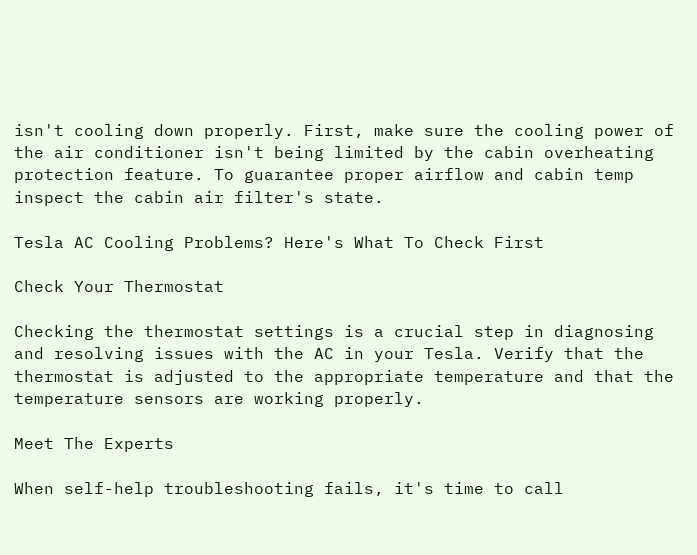isn't cooling down properly. First, make sure the cooling power of the air conditioner isn't being limited by the cabin overheating protection feature. To guarantee proper airflow and cabin temp inspect the cabin air filter's state.

Tesla AC Cooling Problems? Here's What To Check First

Check Your Thermostat

Checking the thermostat settings is a crucial step in diagnosing and resolving issues with the AC in your Tesla. Verify that the thermostat is adjusted to the appropriate temperature and that the temperature sensors are working properly.

Meet The Experts

When self-help troubleshooting fails, it's time to call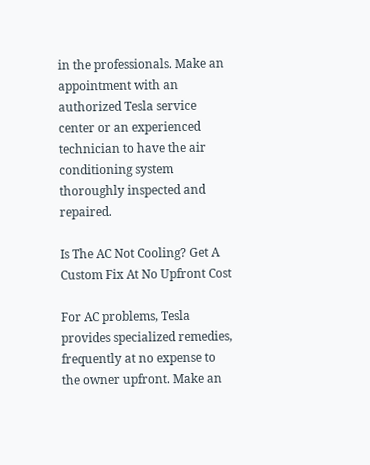in the professionals. Make an appointment with an authorized Tesla service center or an experienced technician to have the air conditioning system thoroughly inspected and repaired.

Is The AC Not Cooling? Get A Custom Fix At No Upfront Cost

For AC problems, Tesla provides specialized remedies, frequently at no expense to the owner upfront. Make an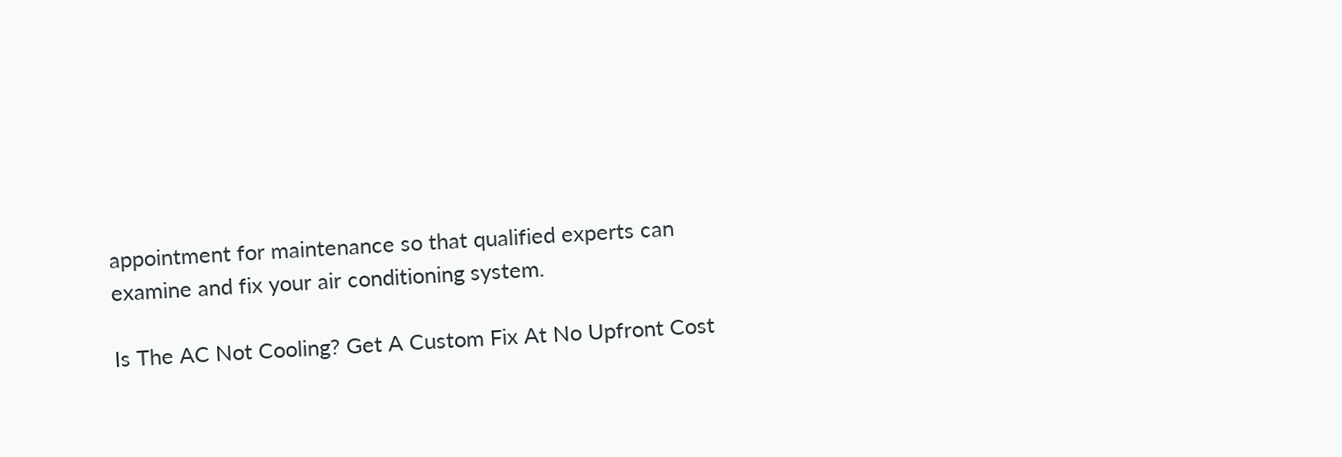appointment for maintenance so that qualified experts can examine and fix your air conditioning system.

Is The AC Not Cooling? Get A Custom Fix At No Upfront Cost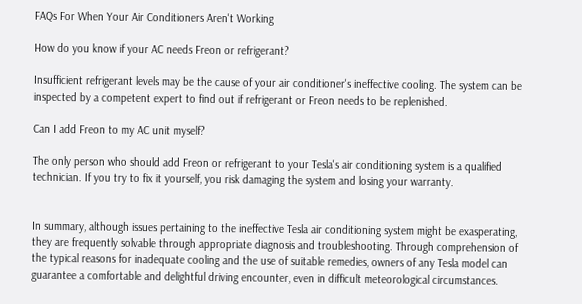FAQs For When Your Air Conditioners Aren't Working

How do you know if your AC needs Freon or refrigerant?

Insufficient refrigerant levels may be the cause of your air conditioner's ineffective cooling. The system can be inspected by a competent expert to find out if refrigerant or Freon needs to be replenished.

Can I add Freon to my AC unit myself?

The only person who should add Freon or refrigerant to your Tesla's air conditioning system is a qualified technician. If you try to fix it yourself, you risk damaging the system and losing your warranty.


In summary, although issues pertaining to the ineffective Tesla air conditioning system might be exasperating, they are frequently solvable through appropriate diagnosis and troubleshooting. Through comprehension of the typical reasons for inadequate cooling and the use of suitable remedies, owners of any Tesla model can guarantee a comfortable and delightful driving encounter, even in difficult meteorological circumstances.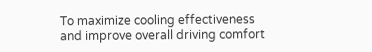To maximize cooling effectiveness and improve overall driving comfort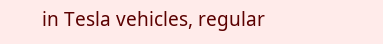in Tesla vehicles, regular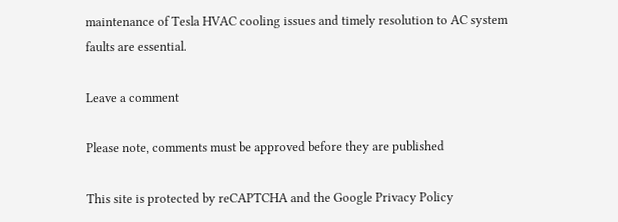maintenance of Tesla HVAC cooling issues and timely resolution to AC system faults are essential.

Leave a comment

Please note, comments must be approved before they are published

This site is protected by reCAPTCHA and the Google Privacy Policy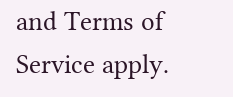and Terms of Service apply.